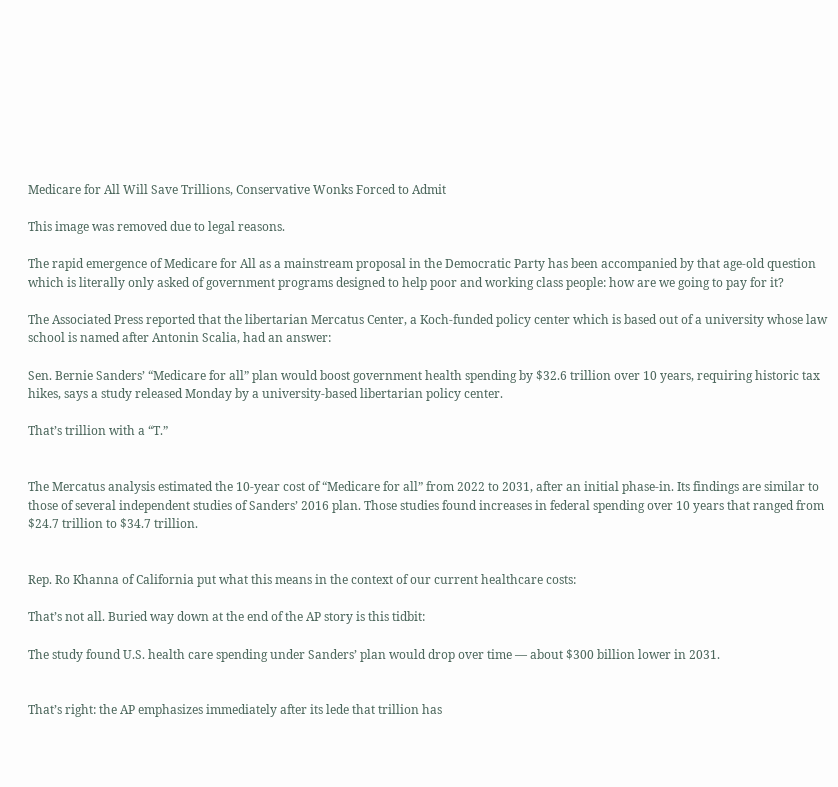Medicare for All Will Save Trillions, Conservative Wonks Forced to Admit

This image was removed due to legal reasons.

The rapid emergence of Medicare for All as a mainstream proposal in the Democratic Party has been accompanied by that age-old question which is literally only asked of government programs designed to help poor and working class people: how are we going to pay for it?

The Associated Press reported that the libertarian Mercatus Center, a Koch-funded policy center which is based out of a university whose law school is named after Antonin Scalia, had an answer:

Sen. Bernie Sanders’ “Medicare for all” plan would boost government health spending by $32.6 trillion over 10 years, requiring historic tax hikes, says a study released Monday by a university-based libertarian policy center.

That’s trillion with a “T.”


The Mercatus analysis estimated the 10-year cost of “Medicare for all” from 2022 to 2031, after an initial phase-in. Its findings are similar to those of several independent studies of Sanders’ 2016 plan. Those studies found increases in federal spending over 10 years that ranged from $24.7 trillion to $34.7 trillion.


Rep. Ro Khanna of California put what this means in the context of our current healthcare costs:

That’s not all. Buried way down at the end of the AP story is this tidbit:

The study found U.S. health care spending under Sanders’ plan would drop over time — about $300 billion lower in 2031.


That’s right: the AP emphasizes immediately after its lede that trillion has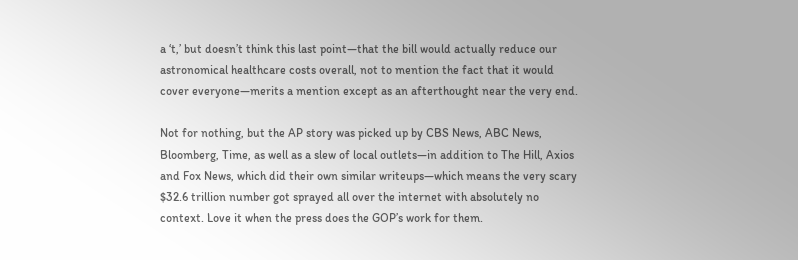a ‘t,’ but doesn’t think this last point—that the bill would actually reduce our astronomical healthcare costs overall, not to mention the fact that it would cover everyone—merits a mention except as an afterthought near the very end.

Not for nothing, but the AP story was picked up by CBS News, ABC News, Bloomberg, Time, as well as a slew of local outlets—in addition to The Hill, Axios and Fox News, which did their own similar writeups—which means the very scary $32.6 trillion number got sprayed all over the internet with absolutely no context. Love it when the press does the GOP’s work for them.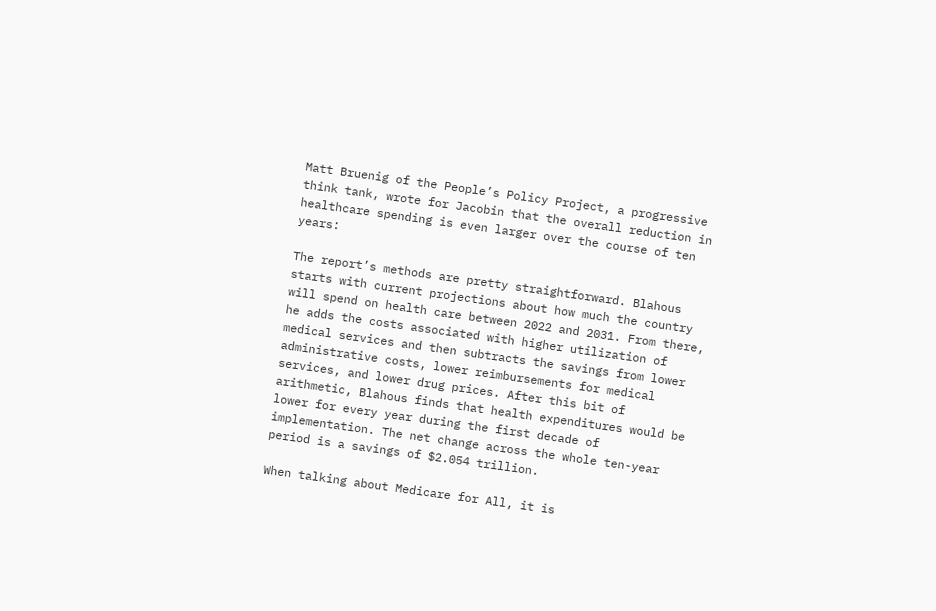Matt Bruenig of the People’s Policy Project, a progressive think tank, wrote for Jacobin that the overall reduction in healthcare spending is even larger over the course of ten years:

The report’s methods are pretty straightforward. Blahous starts with current projections about how much the country will spend on health care between 2022 and 2031. From there, he adds the costs associated with higher utilization of medical services and then subtracts the savings from lower administrative costs, lower reimbursements for medical services, and lower drug prices. After this bit of arithmetic, Blahous finds that health expenditures would be lower for every year during the first decade of implementation. The net change across the whole ten-year period is a savings of $2.054 trillion.

When talking about Medicare for All, it is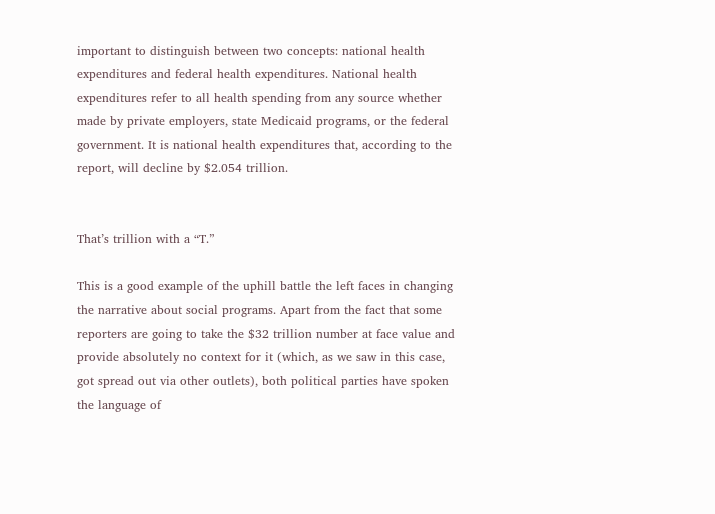important to distinguish between two concepts: national health expenditures and federal health expenditures. National health expenditures refer to all health spending from any source whether made by private employers, state Medicaid programs, or the federal government. It is national health expenditures that, according to the report, will decline by $2.054 trillion.


That’s trillion with a “T.”

This is a good example of the uphill battle the left faces in changing the narrative about social programs. Apart from the fact that some reporters are going to take the $32 trillion number at face value and provide absolutely no context for it (which, as we saw in this case, got spread out via other outlets), both political parties have spoken the language of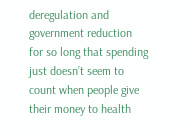deregulation and government reduction for so long that spending just doesn’t seem to count when people give their money to health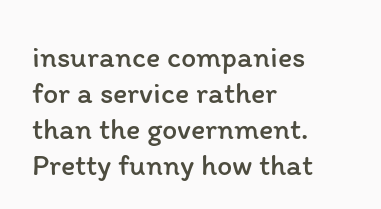insurance companies for a service rather than the government. Pretty funny how that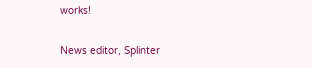works!

News editor, Splinter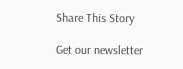Share This Story

Get our newsletter